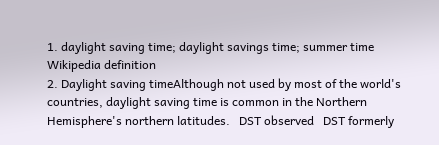1. daylight saving time; daylight savings time; summer time
Wikipedia definition
2. Daylight saving timeAlthough not used by most of the world's countries, daylight saving time is common in the Northern Hemisphere's northern latitudes.   DST observed   DST formerly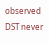observed   DST never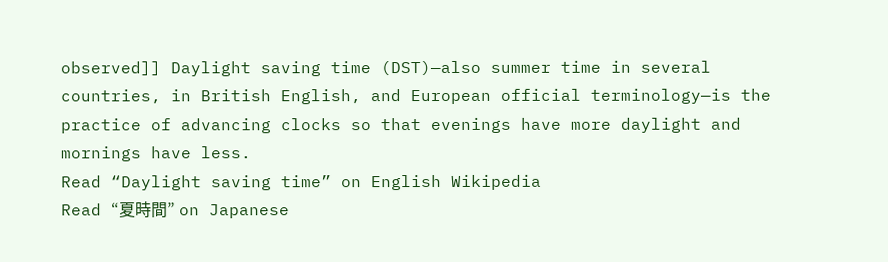observed]] Daylight saving time (DST)—also summer time in several countries, in British English, and European official terminology—is the practice of advancing clocks so that evenings have more daylight and mornings have less.
Read “Daylight saving time” on English Wikipedia
Read “夏時間” on Japanese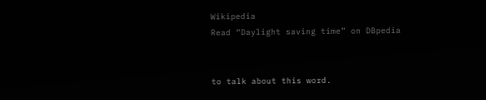Wikipedia
Read “Daylight saving time” on DBpedia


to talk about this word.